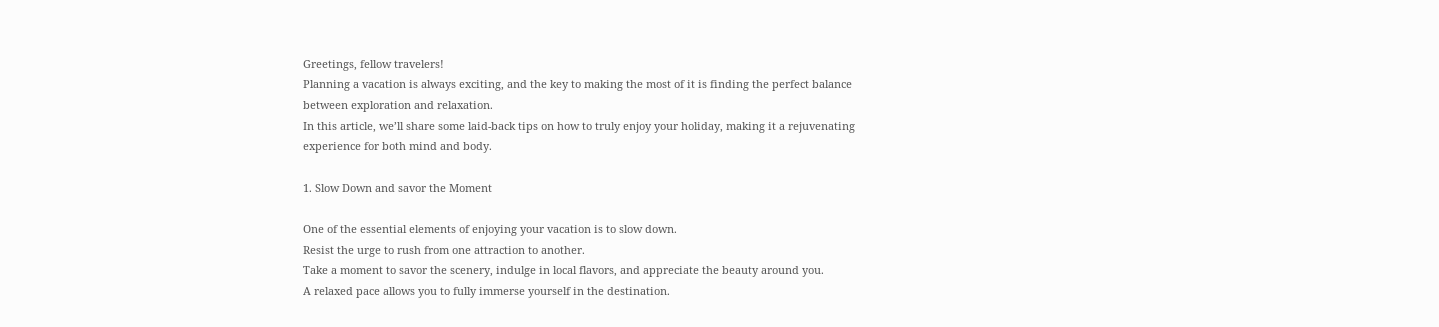Greetings, fellow travelers!
Planning a vacation is always exciting, and the key to making the most of it is finding the perfect balance between exploration and relaxation.
In this article, we’ll share some laid-back tips on how to truly enjoy your holiday, making it a rejuvenating experience for both mind and body.

1. Slow Down and savor the Moment

One of the essential elements of enjoying your vacation is to slow down.
Resist the urge to rush from one attraction to another.
Take a moment to savor the scenery, indulge in local flavors, and appreciate the beauty around you.
A relaxed pace allows you to fully immerse yourself in the destination.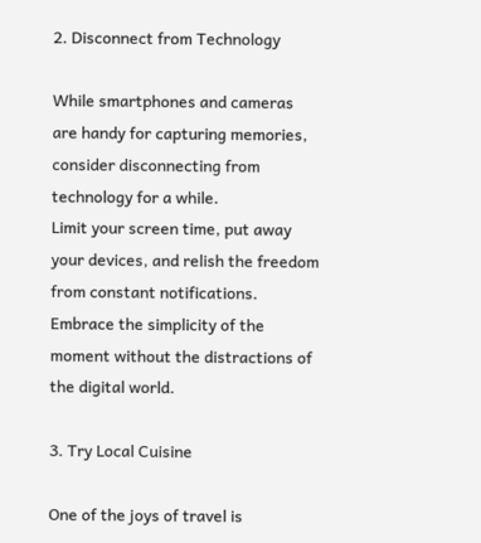2. Disconnect from Technology

While smartphones and cameras are handy for capturing memories, consider disconnecting from technology for a while.
Limit your screen time, put away your devices, and relish the freedom from constant notifications.
Embrace the simplicity of the moment without the distractions of the digital world.

3. Try Local Cuisine

One of the joys of travel is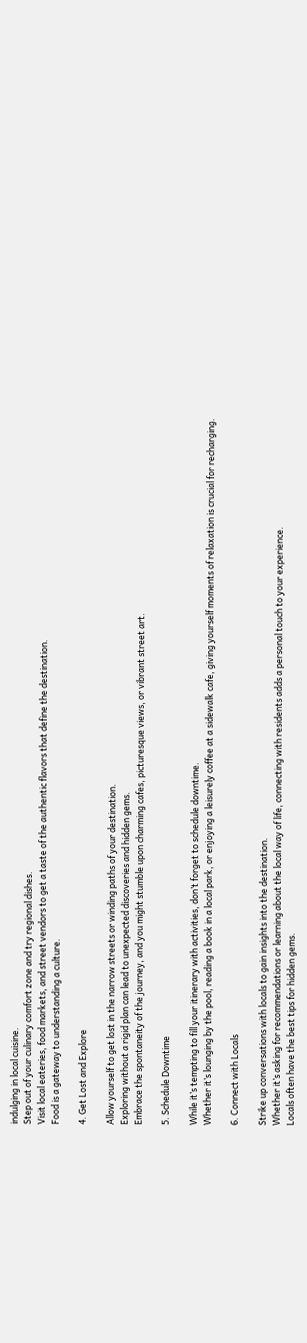indulging in local cuisine.
Step out of your culinary comfort zone and try regional dishes.
Visit local eateries, food markets, and street vendors to get a taste of the authentic flavors that define the destination.
Food is a gateway to understanding a culture.

4. Get Lost and Explore

Allow yourself to get lost in the narrow streets or winding paths of your destination.
Exploring without a rigid plan can lead to unexpected discoveries and hidden gems.
Embrace the spontaneity of the journey, and you might stumble upon charming cafes, picturesque views, or vibrant street art.

5. Schedule Downtime

While it’s tempting to fill your itinerary with activities, don’t forget to schedule downtime.
Whether it’s lounging by the pool, reading a book in a local park, or enjoying a leisurely coffee at a sidewalk cafe, giving yourself moments of relaxation is crucial for recharging.

6. Connect with Locals

Strike up conversations with locals to gain insights into the destination.
Whether it’s asking for recommendations or learning about the local way of life, connecting with residents adds a personal touch to your experience.
Locals often have the best tips for hidden gems.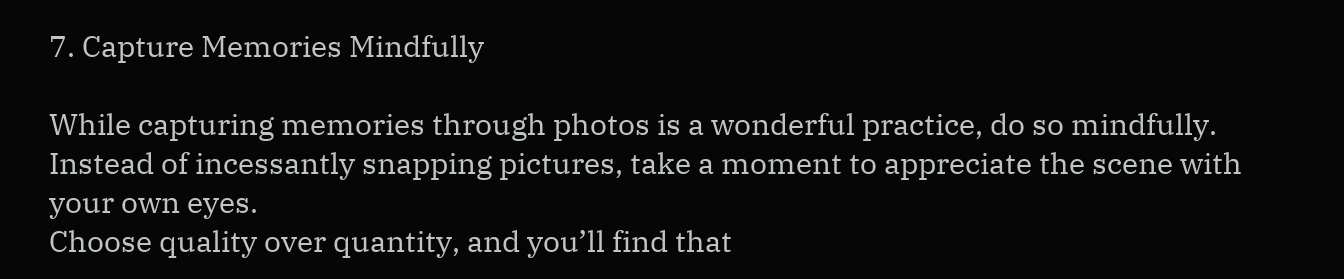7. Capture Memories Mindfully

While capturing memories through photos is a wonderful practice, do so mindfully.
Instead of incessantly snapping pictures, take a moment to appreciate the scene with your own eyes.
Choose quality over quantity, and you’ll find that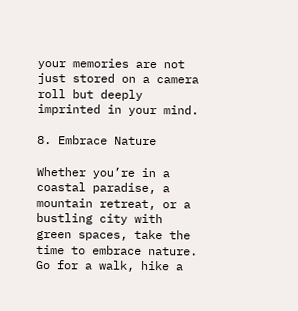your memories are not just stored on a camera roll but deeply imprinted in your mind.

8. Embrace Nature

Whether you’re in a coastal paradise, a mountain retreat, or a bustling city with green spaces, take the time to embrace nature.
Go for a walk, hike a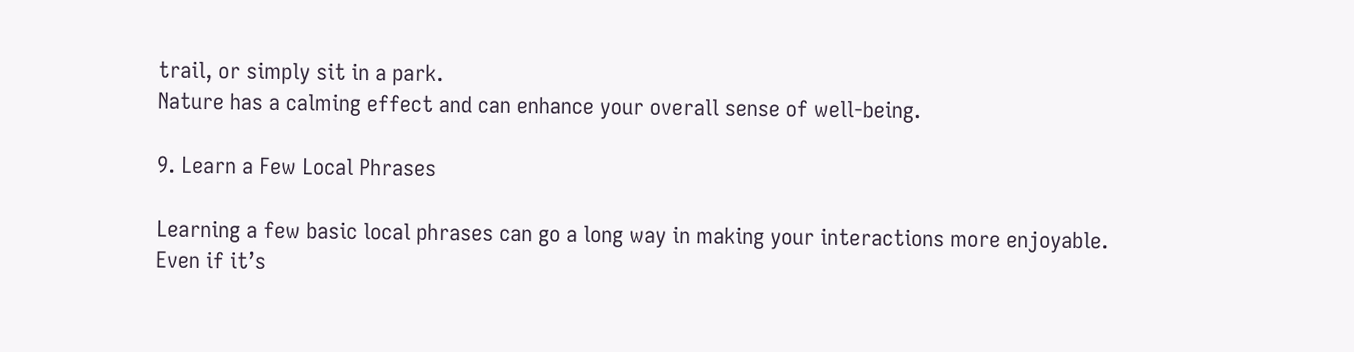trail, or simply sit in a park.
Nature has a calming effect and can enhance your overall sense of well-being.

9. Learn a Few Local Phrases

Learning a few basic local phrases can go a long way in making your interactions more enjoyable.
Even if it’s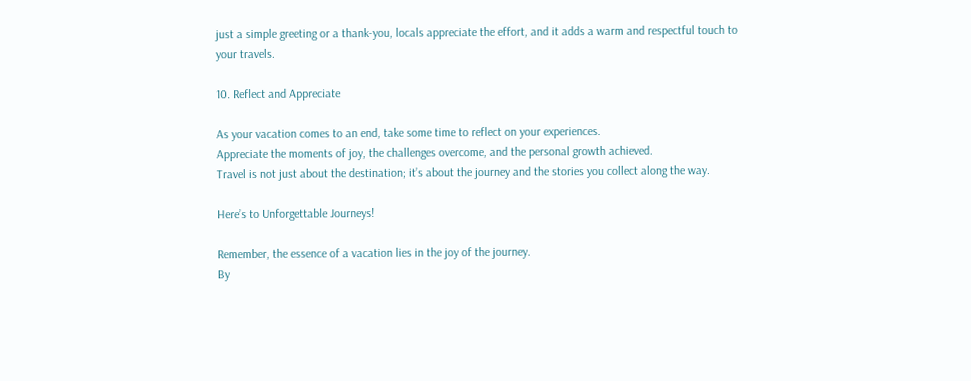just a simple greeting or a thank-you, locals appreciate the effort, and it adds a warm and respectful touch to your travels.

10. Reflect and Appreciate

As your vacation comes to an end, take some time to reflect on your experiences.
Appreciate the moments of joy, the challenges overcome, and the personal growth achieved.
Travel is not just about the destination; it’s about the journey and the stories you collect along the way.

Here’s to Unforgettable Journeys!

Remember, the essence of a vacation lies in the joy of the journey.
By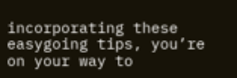incorporating these easygoing tips, you’re on your way to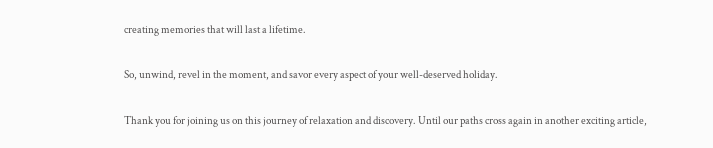creating memories that will last a lifetime.

So, unwind, revel in the moment, and savor every aspect of your well-deserved holiday.

Thank you for joining us on this journey of relaxation and discovery. Until our paths cross again in another exciting article,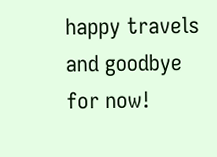happy travels and goodbye for now!